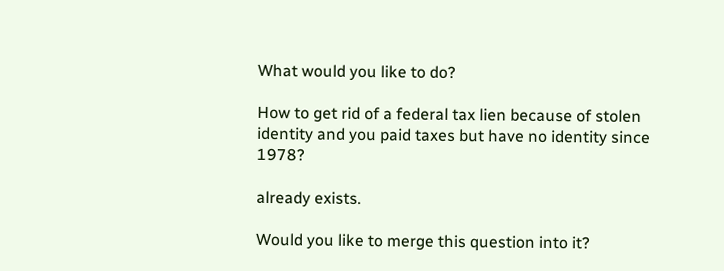What would you like to do?

How to get rid of a federal tax lien because of stolen identity and you paid taxes but have no identity since 1978?

already exists.

Would you like to merge this question into it?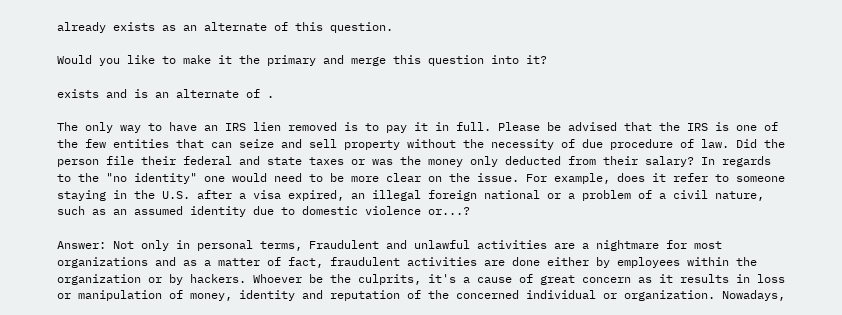already exists as an alternate of this question.

Would you like to make it the primary and merge this question into it?

exists and is an alternate of .

The only way to have an IRS lien removed is to pay it in full. Please be advised that the IRS is one of the few entities that can seize and sell property without the necessity of due procedure of law. Did the person file their federal and state taxes or was the money only deducted from their salary? In regards to the "no identity" one would need to be more clear on the issue. For example, does it refer to someone staying in the U.S. after a visa expired, an illegal foreign national or a problem of a civil nature, such as an assumed identity due to domestic violence or...?

Answer: Not only in personal terms, Fraudulent and unlawful activities are a nightmare for most organizations and as a matter of fact, fraudulent activities are done either by employees within the organization or by hackers. Whoever be the culprits, it's a cause of great concern as it results in loss or manipulation of money, identity and reputation of the concerned individual or organization. Nowadays,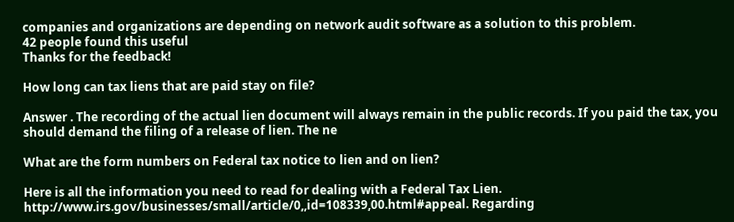companies and organizations are depending on network audit software as a solution to this problem.
42 people found this useful
Thanks for the feedback!

How long can tax liens that are paid stay on file?

Answer . The recording of the actual lien document will always remain in the public records. If you paid the tax, you should demand the filing of a release of lien. The ne

What are the form numbers on Federal tax notice to lien and on lien?

Here is all the information you need to read for dealing with a Federal Tax Lien. http://www.irs.gov/businesses/small/article/0,,id=108339,00.html#appeal. Regarding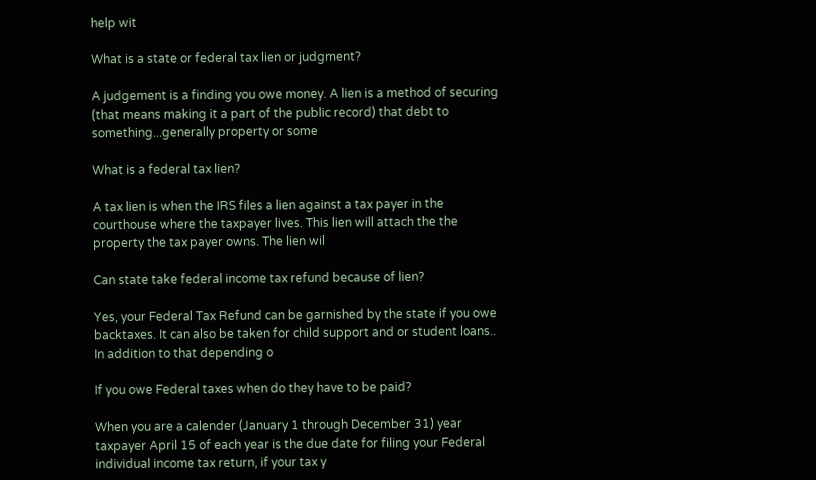help wit

What is a state or federal tax lien or judgment?

A judgement is a finding you owe money. A lien is a method of securing (that means making it a part of the public record) that debt to something...generally property or some

What is a federal tax lien?

A tax lien is when the IRS files a lien against a tax payer in the courthouse where the taxpayer lives. This lien will attach the the property the tax payer owns. The lien wil

Can state take federal income tax refund because of lien?

Yes, your Federal Tax Refund can be garnished by the state if you owe backtaxes. It can also be taken for child support and or student loans.. In addition to that depending o

If you owe Federal taxes when do they have to be paid?

When you are a calender (January 1 through December 31) year taxpayer April 15 of each year is the due date for filing your Federal individual income tax return, if your tax y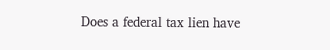Does a federal tax lien have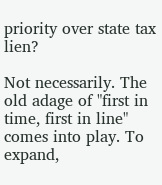priority over state tax lien?

Not necessarily. The old adage of "first in time, first in line" comes into play. To expand,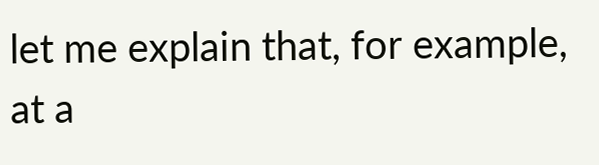let me explain that, for example, at a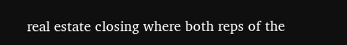real estate closing where both reps of the